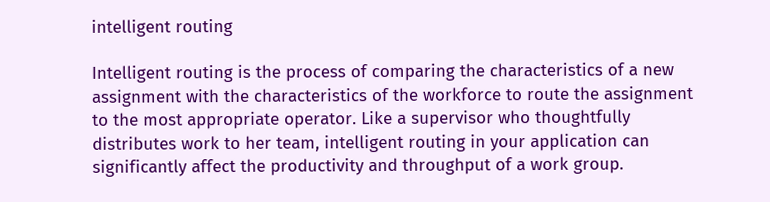intelligent routing

Intelligent routing is the process of comparing the characteristics of a new assignment with the characteristics of the workforce to route the assignment to the most appropriate operator. Like a supervisor who thoughtfully distributes work to her team, intelligent routing in your application can significantly affect the productivity and throughput of a work group.